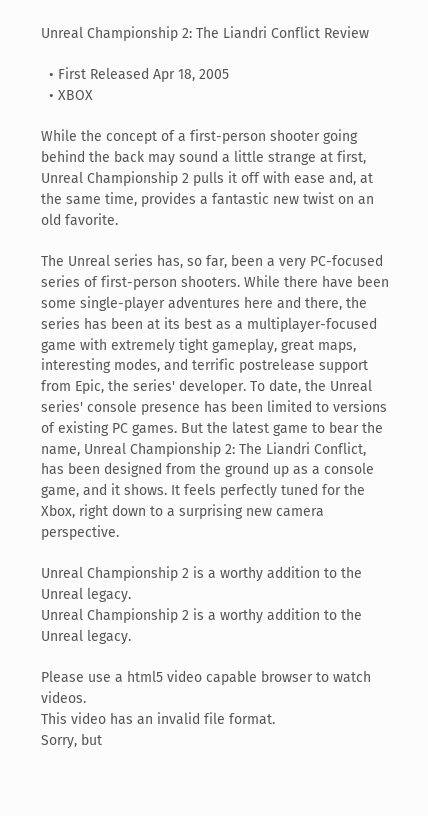Unreal Championship 2: The Liandri Conflict Review

  • First Released Apr 18, 2005
  • XBOX

While the concept of a first-person shooter going behind the back may sound a little strange at first, Unreal Championship 2 pulls it off with ease and, at the same time, provides a fantastic new twist on an old favorite.

The Unreal series has, so far, been a very PC-focused series of first-person shooters. While there have been some single-player adventures here and there, the series has been at its best as a multiplayer-focused game with extremely tight gameplay, great maps, interesting modes, and terrific postrelease support from Epic, the series' developer. To date, the Unreal series' console presence has been limited to versions of existing PC games. But the latest game to bear the name, Unreal Championship 2: The Liandri Conflict, has been designed from the ground up as a console game, and it shows. It feels perfectly tuned for the Xbox, right down to a surprising new camera perspective.

Unreal Championship 2 is a worthy addition to the Unreal legacy.
Unreal Championship 2 is a worthy addition to the Unreal legacy.

Please use a html5 video capable browser to watch videos.
This video has an invalid file format.
Sorry, but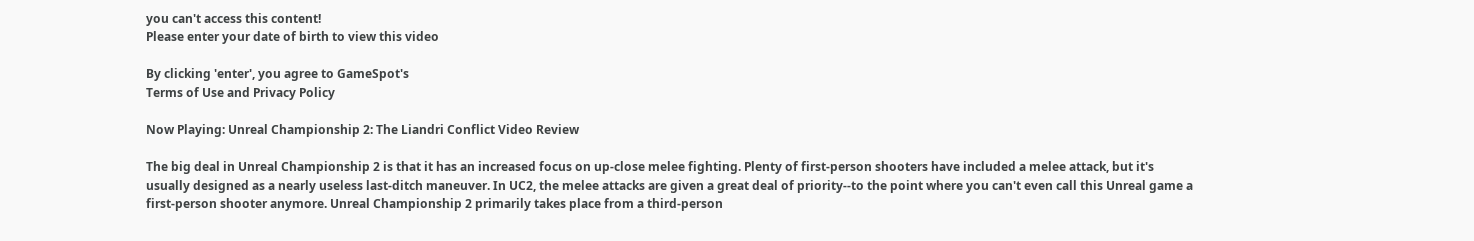you can't access this content!
Please enter your date of birth to view this video

By clicking 'enter', you agree to GameSpot's
Terms of Use and Privacy Policy

Now Playing: Unreal Championship 2: The Liandri Conflict Video Review

The big deal in Unreal Championship 2 is that it has an increased focus on up-close melee fighting. Plenty of first-person shooters have included a melee attack, but it's usually designed as a nearly useless last-ditch maneuver. In UC2, the melee attacks are given a great deal of priority--to the point where you can't even call this Unreal game a first-person shooter anymore. Unreal Championship 2 primarily takes place from a third-person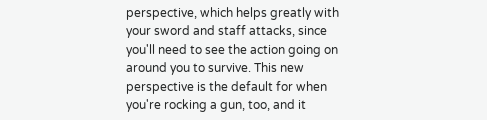perspective, which helps greatly with your sword and staff attacks, since you'll need to see the action going on around you to survive. This new perspective is the default for when you're rocking a gun, too, and it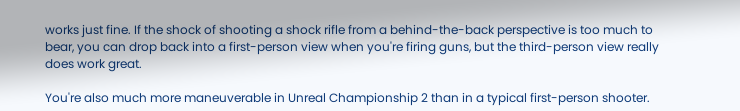works just fine. If the shock of shooting a shock rifle from a behind-the-back perspective is too much to bear, you can drop back into a first-person view when you're firing guns, but the third-person view really does work great.

You're also much more maneuverable in Unreal Championship 2 than in a typical first-person shooter.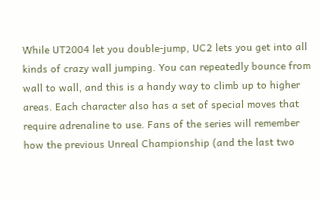While UT2004 let you double-jump, UC2 lets you get into all kinds of crazy wall jumping. You can repeatedly bounce from wall to wall, and this is a handy way to climb up to higher areas. Each character also has a set of special moves that require adrenaline to use. Fans of the series will remember how the previous Unreal Championship (and the last two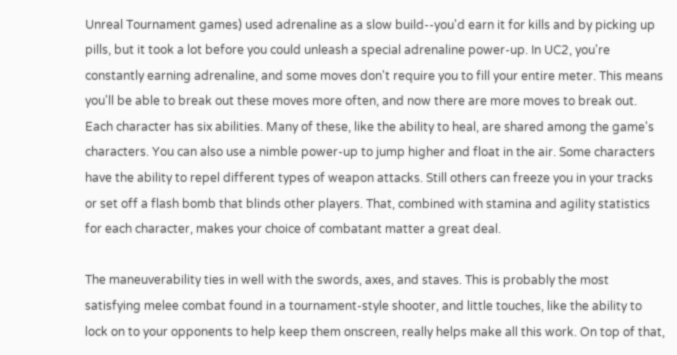Unreal Tournament games) used adrenaline as a slow build--you'd earn it for kills and by picking up pills, but it took a lot before you could unleash a special adrenaline power-up. In UC2, you're constantly earning adrenaline, and some moves don't require you to fill your entire meter. This means you'll be able to break out these moves more often, and now there are more moves to break out. Each character has six abilities. Many of these, like the ability to heal, are shared among the game's characters. You can also use a nimble power-up to jump higher and float in the air. Some characters have the ability to repel different types of weapon attacks. Still others can freeze you in your tracks or set off a flash bomb that blinds other players. That, combined with stamina and agility statistics for each character, makes your choice of combatant matter a great deal.

The maneuverability ties in well with the swords, axes, and staves. This is probably the most satisfying melee combat found in a tournament-style shooter, and little touches, like the ability to lock on to your opponents to help keep them onscreen, really helps make all this work. On top of that,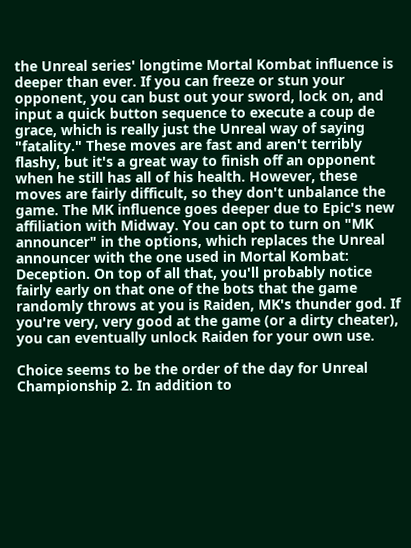the Unreal series' longtime Mortal Kombat influence is deeper than ever. If you can freeze or stun your opponent, you can bust out your sword, lock on, and input a quick button sequence to execute a coup de grace, which is really just the Unreal way of saying "fatality." These moves are fast and aren't terribly flashy, but it's a great way to finish off an opponent when he still has all of his health. However, these moves are fairly difficult, so they don't unbalance the game. The MK influence goes deeper due to Epic's new affiliation with Midway. You can opt to turn on "MK announcer" in the options, which replaces the Unreal announcer with the one used in Mortal Kombat: Deception. On top of all that, you'll probably notice fairly early on that one of the bots that the game randomly throws at you is Raiden, MK's thunder god. If you're very, very good at the game (or a dirty cheater), you can eventually unlock Raiden for your own use.

Choice seems to be the order of the day for Unreal Championship 2. In addition to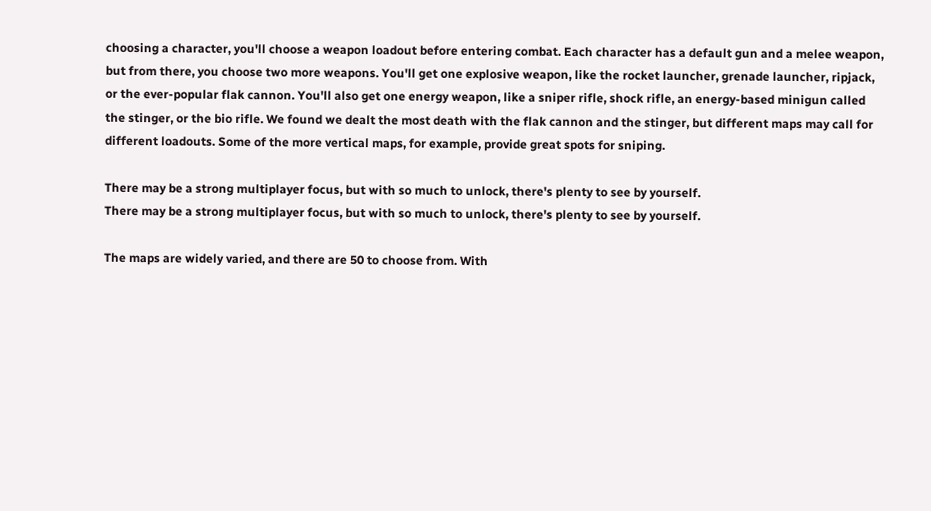choosing a character, you'll choose a weapon loadout before entering combat. Each character has a default gun and a melee weapon, but from there, you choose two more weapons. You'll get one explosive weapon, like the rocket launcher, grenade launcher, ripjack, or the ever-popular flak cannon. You'll also get one energy weapon, like a sniper rifle, shock rifle, an energy-based minigun called the stinger, or the bio rifle. We found we dealt the most death with the flak cannon and the stinger, but different maps may call for different loadouts. Some of the more vertical maps, for example, provide great spots for sniping.

There may be a strong multiplayer focus, but with so much to unlock, there's plenty to see by yourself.
There may be a strong multiplayer focus, but with so much to unlock, there's plenty to see by yourself.

The maps are widely varied, and there are 50 to choose from. With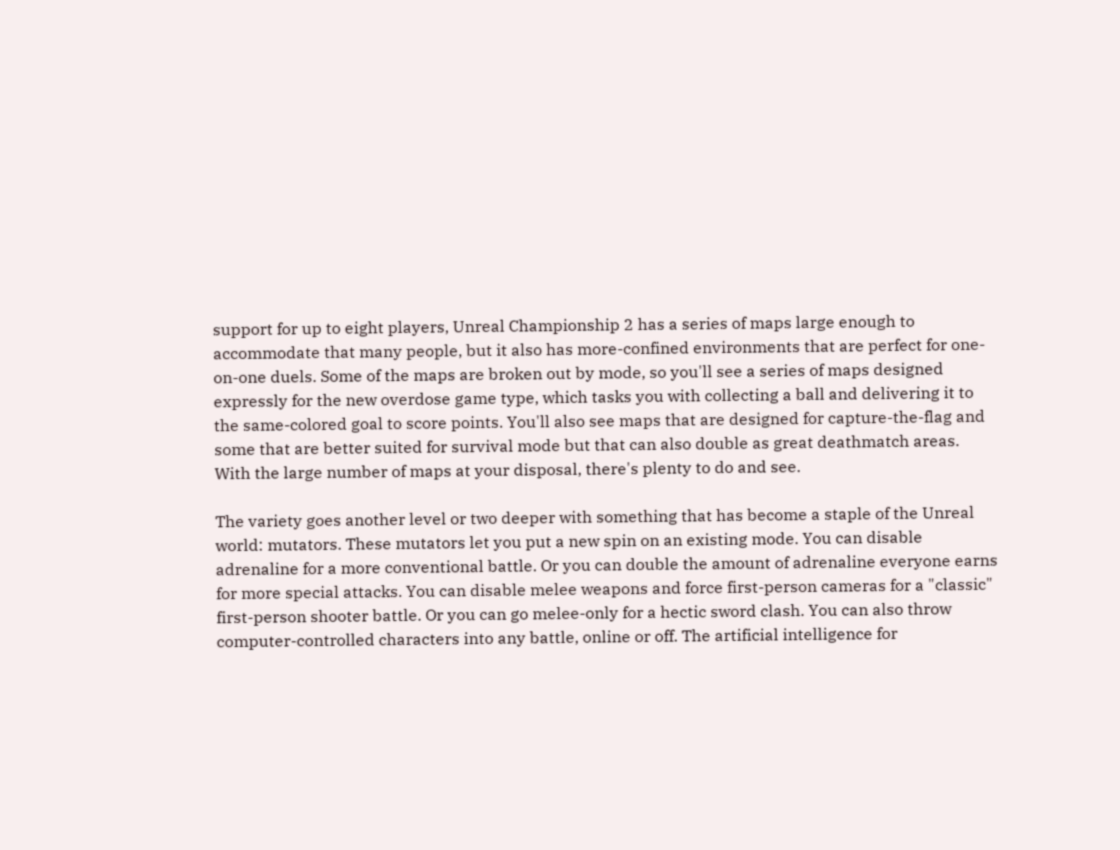support for up to eight players, Unreal Championship 2 has a series of maps large enough to accommodate that many people, but it also has more-confined environments that are perfect for one-on-one duels. Some of the maps are broken out by mode, so you'll see a series of maps designed expressly for the new overdose game type, which tasks you with collecting a ball and delivering it to the same-colored goal to score points. You'll also see maps that are designed for capture-the-flag and some that are better suited for survival mode but that can also double as great deathmatch areas. With the large number of maps at your disposal, there's plenty to do and see.

The variety goes another level or two deeper with something that has become a staple of the Unreal world: mutators. These mutators let you put a new spin on an existing mode. You can disable adrenaline for a more conventional battle. Or you can double the amount of adrenaline everyone earns for more special attacks. You can disable melee weapons and force first-person cameras for a "classic" first-person shooter battle. Or you can go melee-only for a hectic sword clash. You can also throw computer-controlled characters into any battle, online or off. The artificial intelligence for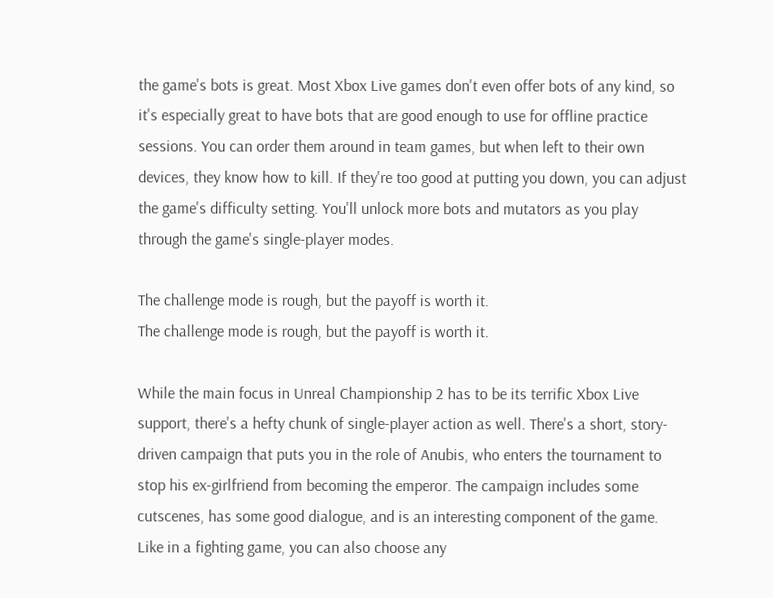the game's bots is great. Most Xbox Live games don't even offer bots of any kind, so it's especially great to have bots that are good enough to use for offline practice sessions. You can order them around in team games, but when left to their own devices, they know how to kill. If they're too good at putting you down, you can adjust the game's difficulty setting. You'll unlock more bots and mutators as you play through the game's single-player modes.

The challenge mode is rough, but the payoff is worth it.
The challenge mode is rough, but the payoff is worth it.

While the main focus in Unreal Championship 2 has to be its terrific Xbox Live support, there's a hefty chunk of single-player action as well. There's a short, story-driven campaign that puts you in the role of Anubis, who enters the tournament to stop his ex-girlfriend from becoming the emperor. The campaign includes some cutscenes, has some good dialogue, and is an interesting component of the game. Like in a fighting game, you can also choose any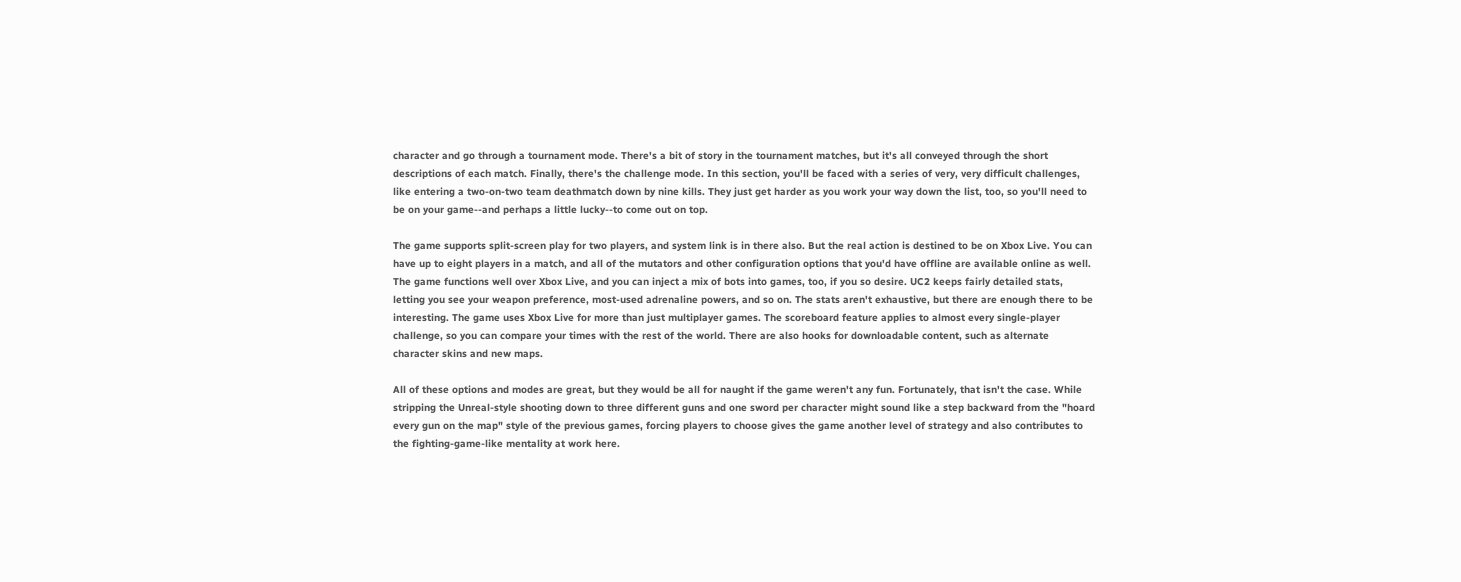character and go through a tournament mode. There's a bit of story in the tournament matches, but it's all conveyed through the short descriptions of each match. Finally, there's the challenge mode. In this section, you'll be faced with a series of very, very difficult challenges, like entering a two-on-two team deathmatch down by nine kills. They just get harder as you work your way down the list, too, so you'll need to be on your game--and perhaps a little lucky--to come out on top.

The game supports split-screen play for two players, and system link is in there also. But the real action is destined to be on Xbox Live. You can have up to eight players in a match, and all of the mutators and other configuration options that you'd have offline are available online as well. The game functions well over Xbox Live, and you can inject a mix of bots into games, too, if you so desire. UC2 keeps fairly detailed stats, letting you see your weapon preference, most-used adrenaline powers, and so on. The stats aren't exhaustive, but there are enough there to be interesting. The game uses Xbox Live for more than just multiplayer games. The scoreboard feature applies to almost every single-player challenge, so you can compare your times with the rest of the world. There are also hooks for downloadable content, such as alternate character skins and new maps.

All of these options and modes are great, but they would be all for naught if the game weren't any fun. Fortunately, that isn't the case. While stripping the Unreal-style shooting down to three different guns and one sword per character might sound like a step backward from the "hoard every gun on the map" style of the previous games, forcing players to choose gives the game another level of strategy and also contributes to the fighting-game-like mentality at work here.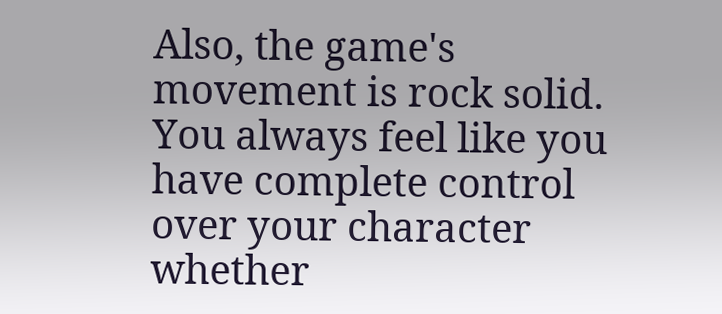Also, the game's movement is rock solid. You always feel like you have complete control over your character whether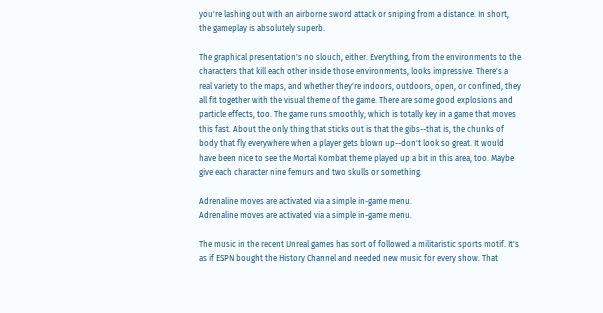you're lashing out with an airborne sword attack or sniping from a distance. In short, the gameplay is absolutely superb.

The graphical presentation's no slouch, either. Everything, from the environments to the characters that kill each other inside those environments, looks impressive. There's a real variety to the maps, and whether they're indoors, outdoors, open, or confined, they all fit together with the visual theme of the game. There are some good explosions and particle effects, too. The game runs smoothly, which is totally key in a game that moves this fast. About the only thing that sticks out is that the gibs--that is, the chunks of body that fly everywhere when a player gets blown up--don't look so great. It would have been nice to see the Mortal Kombat theme played up a bit in this area, too. Maybe give each character nine femurs and two skulls or something.

Adrenaline moves are activated via a simple in-game menu.
Adrenaline moves are activated via a simple in-game menu.

The music in the recent Unreal games has sort of followed a militaristic sports motif. It's as if ESPN bought the History Channel and needed new music for every show. That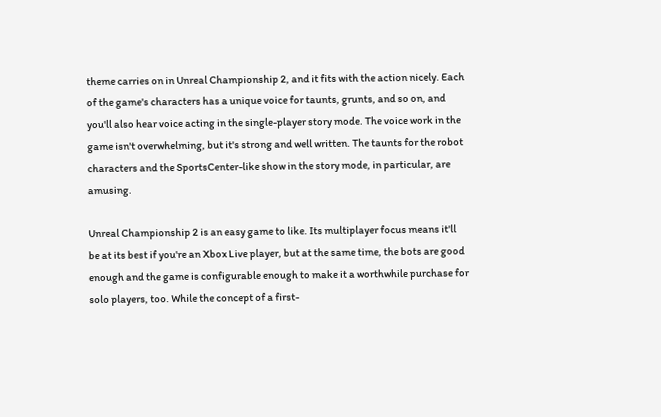theme carries on in Unreal Championship 2, and it fits with the action nicely. Each of the game's characters has a unique voice for taunts, grunts, and so on, and you'll also hear voice acting in the single-player story mode. The voice work in the game isn't overwhelming, but it's strong and well written. The taunts for the robot characters and the SportsCenter-like show in the story mode, in particular, are amusing.

Unreal Championship 2 is an easy game to like. Its multiplayer focus means it'll be at its best if you're an Xbox Live player, but at the same time, the bots are good enough and the game is configurable enough to make it a worthwhile purchase for solo players, too. While the concept of a first-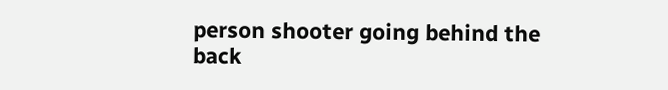person shooter going behind the back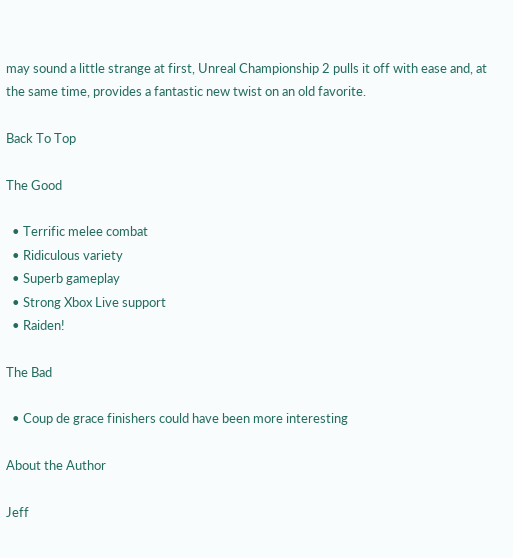may sound a little strange at first, Unreal Championship 2 pulls it off with ease and, at the same time, provides a fantastic new twist on an old favorite.

Back To Top

The Good

  • Terrific melee combat
  • Ridiculous variety
  • Superb gameplay
  • Strong Xbox Live support
  • Raiden!

The Bad

  • Coup de grace finishers could have been more interesting

About the Author

Jeff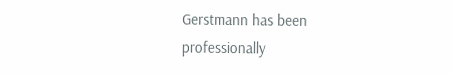Gerstmann has been professionally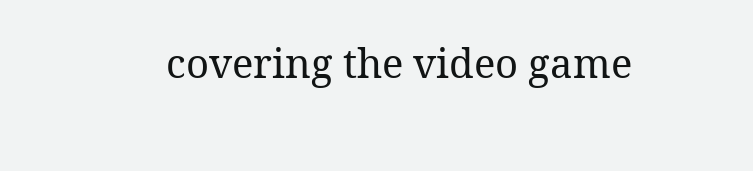covering the video game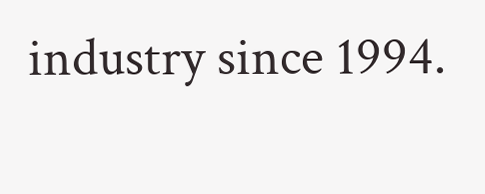industry since 1994.